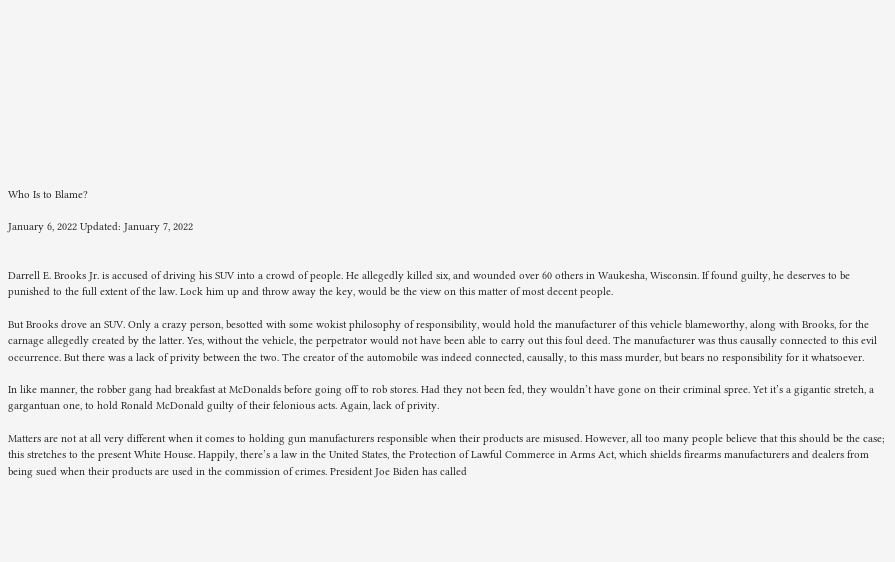Who Is to Blame?

January 6, 2022 Updated: January 7, 2022


Darrell E. Brooks Jr. is accused of driving his SUV into a crowd of people. He allegedly killed six, and wounded over 60 others in Waukesha, Wisconsin. If found guilty, he deserves to be punished to the full extent of the law. Lock him up and throw away the key, would be the view on this matter of most decent people.

But Brooks drove an SUV. Only a crazy person, besotted with some wokist philosophy of responsibility, would hold the manufacturer of this vehicle blameworthy, along with Brooks, for the carnage allegedly created by the latter. Yes, without the vehicle, the perpetrator would not have been able to carry out this foul deed. The manufacturer was thus causally connected to this evil occurrence. But there was a lack of privity between the two. The creator of the automobile was indeed connected, causally, to this mass murder, but bears no responsibility for it whatsoever.

In like manner, the robber gang had breakfast at McDonalds before going off to rob stores. Had they not been fed, they wouldn’t have gone on their criminal spree. Yet it’s a gigantic stretch, a gargantuan one, to hold Ronald McDonald guilty of their felonious acts. Again, lack of privity.

Matters are not at all very different when it comes to holding gun manufacturers responsible when their products are misused. However, all too many people believe that this should be the case; this stretches to the present White House. Happily, there’s a law in the United States, the Protection of Lawful Commerce in Arms Act, which shields firearms manufacturers and dealers from being sued when their products are used in the commission of crimes. President Joe Biden has called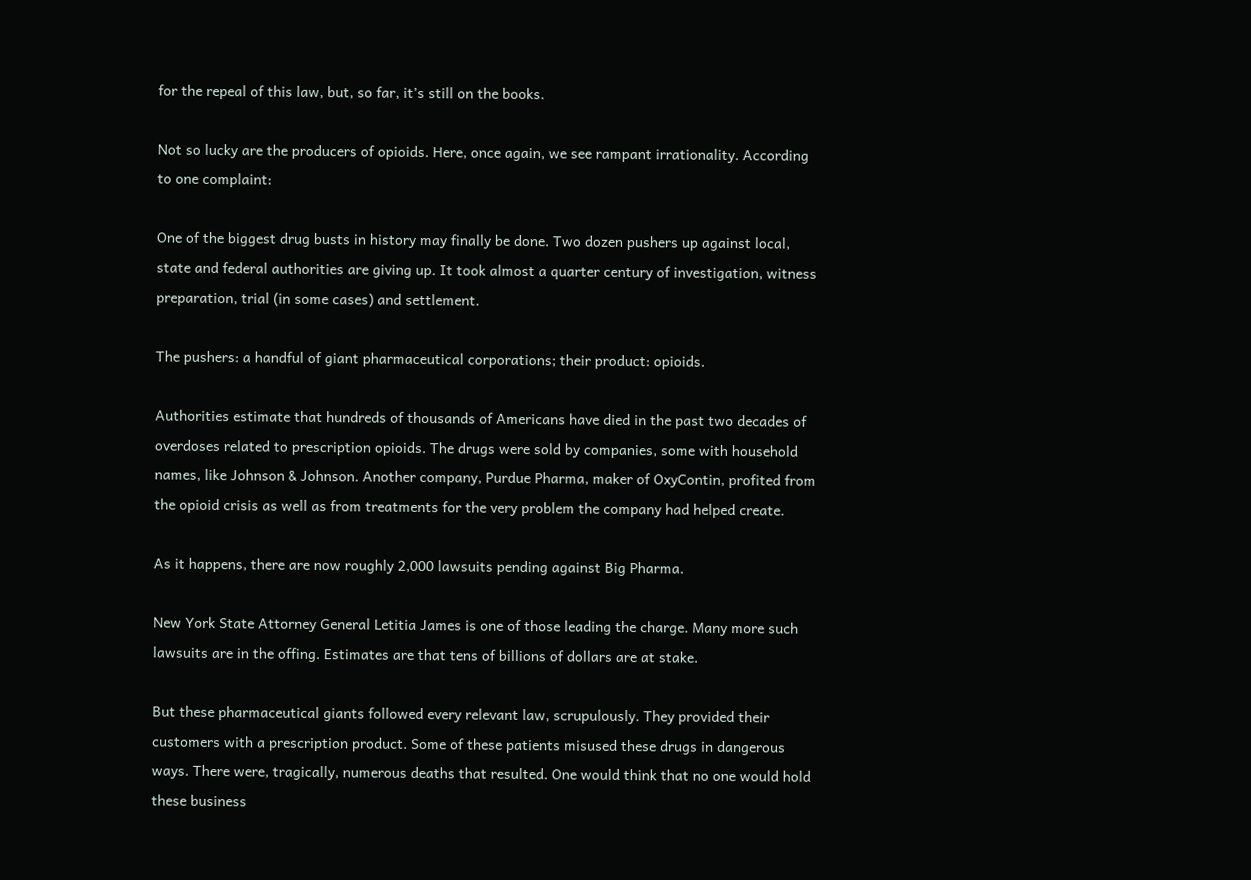for the repeal of this law, but, so far, it’s still on the books.

Not so lucky are the producers of opioids. Here, once again, we see rampant irrationality. According to one complaint:

One of the biggest drug busts in history may finally be done. Two dozen pushers up against local, state and federal authorities are giving up. It took almost a quarter century of investigation, witness preparation, trial (in some cases) and settlement.

The pushers: a handful of giant pharmaceutical corporations; their product: opioids.

Authorities estimate that hundreds of thousands of Americans have died in the past two decades of overdoses related to prescription opioids. The drugs were sold by companies, some with household names, like Johnson & Johnson. Another company, Purdue Pharma, maker of OxyContin, profited from the opioid crisis as well as from treatments for the very problem the company had helped create.

As it happens, there are now roughly 2,000 lawsuits pending against Big Pharma.

New York State Attorney General Letitia James is one of those leading the charge. Many more such lawsuits are in the offing. Estimates are that tens of billions of dollars are at stake.

But these pharmaceutical giants followed every relevant law, scrupulously. They provided their customers with a prescription product. Some of these patients misused these drugs in dangerous ways. There were, tragically, numerous deaths that resulted. One would think that no one would hold these business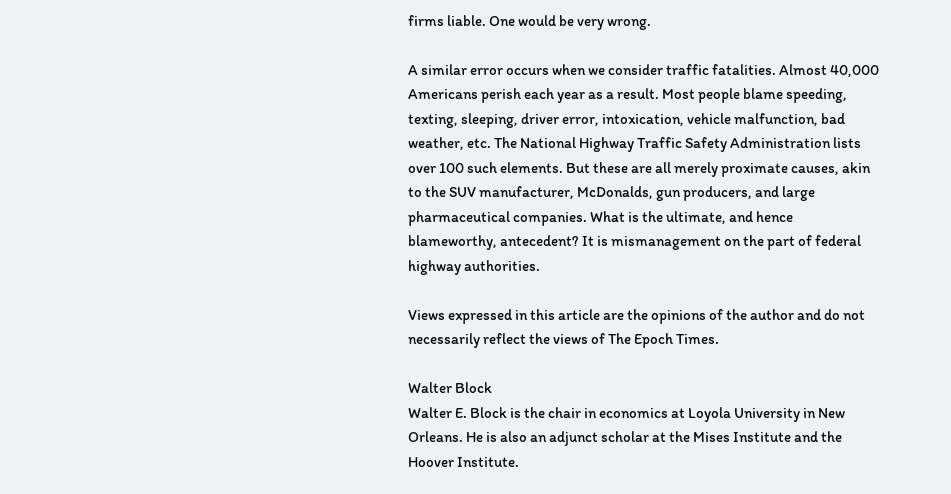firms liable. One would be very wrong.

A similar error occurs when we consider traffic fatalities. Almost 40,000 Americans perish each year as a result. Most people blame speeding, texting, sleeping, driver error, intoxication, vehicle malfunction, bad weather, etc. The National Highway Traffic Safety Administration lists over 100 such elements. But these are all merely proximate causes, akin to the SUV manufacturer, McDonalds, gun producers, and large pharmaceutical companies. What is the ultimate, and hence blameworthy, antecedent? It is mismanagement on the part of federal highway authorities.

Views expressed in this article are the opinions of the author and do not necessarily reflect the views of The Epoch Times.

Walter Block
Walter E. Block is the chair in economics at Loyola University in New Orleans. He is also an adjunct scholar at the Mises Institute and the Hoover Institute.